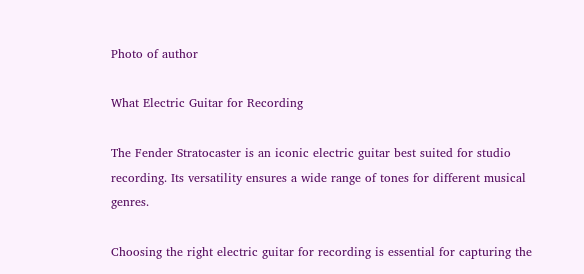Photo of author

What Electric Guitar for Recording

The Fender Stratocaster is an iconic electric guitar best suited for studio recording. Its versatility ensures a wide range of tones for different musical genres.

Choosing the right electric guitar for recording is essential for capturing the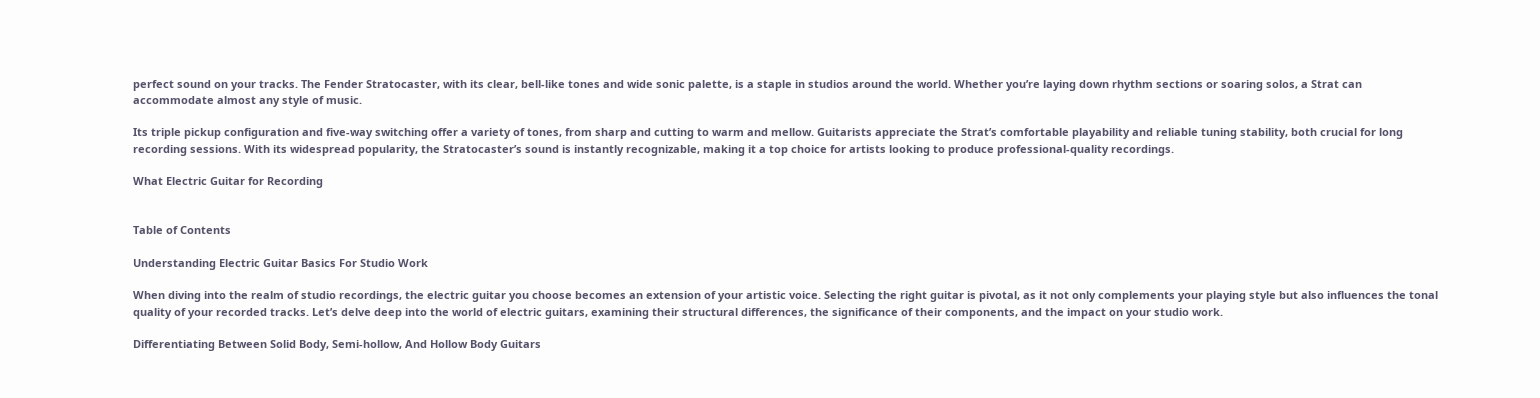perfect sound on your tracks. The Fender Stratocaster, with its clear, bell-like tones and wide sonic palette, is a staple in studios around the world. Whether you’re laying down rhythm sections or soaring solos, a Strat can accommodate almost any style of music.

Its triple pickup configuration and five-way switching offer a variety of tones, from sharp and cutting to warm and mellow. Guitarists appreciate the Strat’s comfortable playability and reliable tuning stability, both crucial for long recording sessions. With its widespread popularity, the Stratocaster’s sound is instantly recognizable, making it a top choice for artists looking to produce professional-quality recordings.

What Electric Guitar for Recording


Table of Contents

Understanding Electric Guitar Basics For Studio Work

When diving into the realm of studio recordings, the electric guitar you choose becomes an extension of your artistic voice. Selecting the right guitar is pivotal, as it not only complements your playing style but also influences the tonal quality of your recorded tracks. Let’s delve deep into the world of electric guitars, examining their structural differences, the significance of their components, and the impact on your studio work.

Differentiating Between Solid Body, Semi-hollow, And Hollow Body Guitars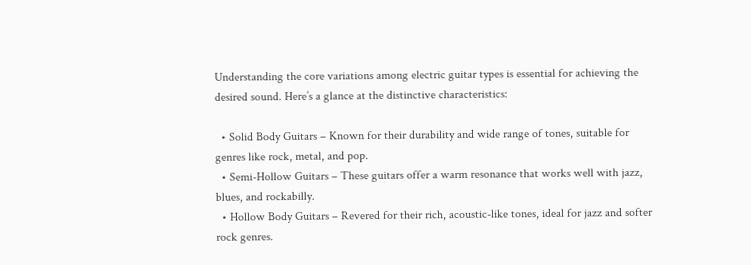Understanding the core variations among electric guitar types is essential for achieving the desired sound. Here’s a glance at the distinctive characteristics:

  • Solid Body Guitars – Known for their durability and wide range of tones, suitable for genres like rock, metal, and pop.
  • Semi-Hollow Guitars – These guitars offer a warm resonance that works well with jazz, blues, and rockabilly.
  • Hollow Body Guitars – Revered for their rich, acoustic-like tones, ideal for jazz and softer rock genres.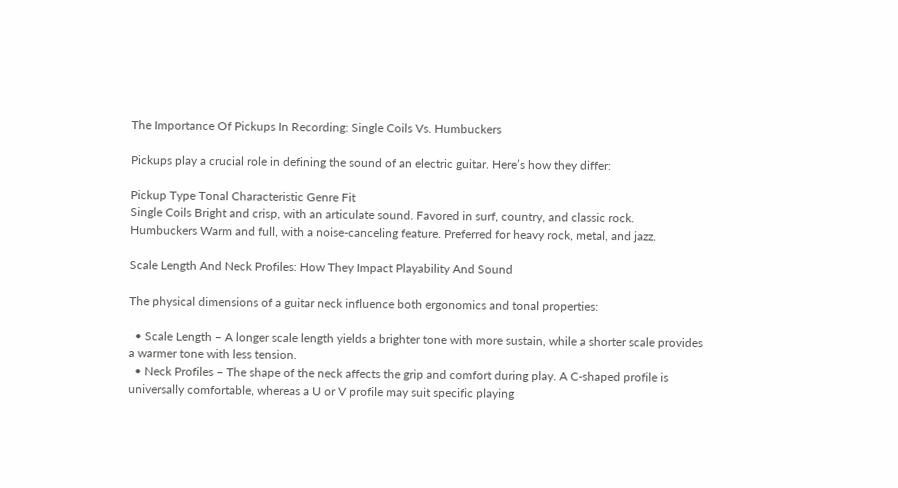The Importance Of Pickups In Recording: Single Coils Vs. Humbuckers

Pickups play a crucial role in defining the sound of an electric guitar. Here’s how they differ:

Pickup Type Tonal Characteristic Genre Fit
Single Coils Bright and crisp, with an articulate sound. Favored in surf, country, and classic rock.
Humbuckers Warm and full, with a noise-canceling feature. Preferred for heavy rock, metal, and jazz.

Scale Length And Neck Profiles: How They Impact Playability And Sound

The physical dimensions of a guitar neck influence both ergonomics and tonal properties:

  • Scale Length – A longer scale length yields a brighter tone with more sustain, while a shorter scale provides a warmer tone with less tension.
  • Neck Profiles – The shape of the neck affects the grip and comfort during play. A C-shaped profile is universally comfortable, whereas a U or V profile may suit specific playing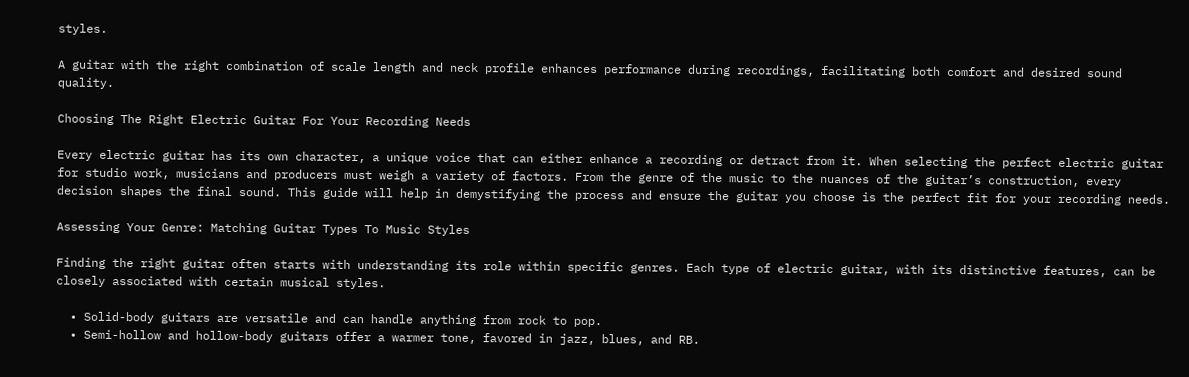styles.

A guitar with the right combination of scale length and neck profile enhances performance during recordings, facilitating both comfort and desired sound quality.

Choosing The Right Electric Guitar For Your Recording Needs

Every electric guitar has its own character, a unique voice that can either enhance a recording or detract from it. When selecting the perfect electric guitar for studio work, musicians and producers must weigh a variety of factors. From the genre of the music to the nuances of the guitar’s construction, every decision shapes the final sound. This guide will help in demystifying the process and ensure the guitar you choose is the perfect fit for your recording needs.

Assessing Your Genre: Matching Guitar Types To Music Styles

Finding the right guitar often starts with understanding its role within specific genres. Each type of electric guitar, with its distinctive features, can be closely associated with certain musical styles.

  • Solid-body guitars are versatile and can handle anything from rock to pop.
  • Semi-hollow and hollow-body guitars offer a warmer tone, favored in jazz, blues, and RB.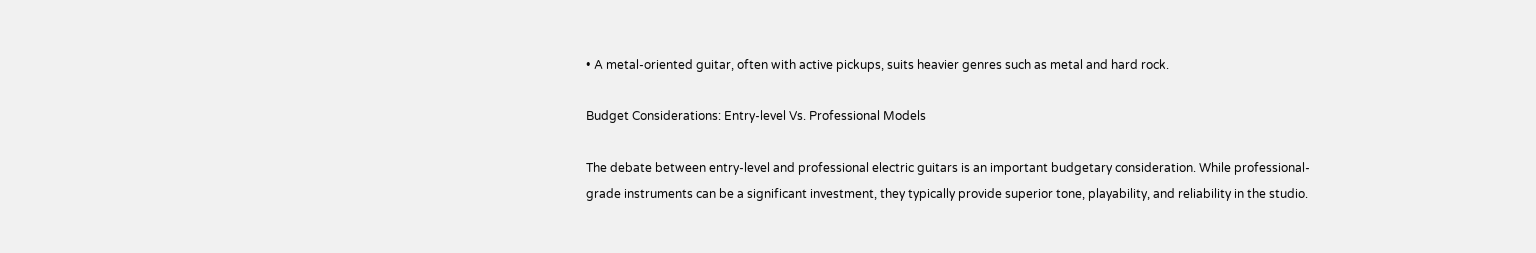• A metal-oriented guitar, often with active pickups, suits heavier genres such as metal and hard rock.

Budget Considerations: Entry-level Vs. Professional Models

The debate between entry-level and professional electric guitars is an important budgetary consideration. While professional-grade instruments can be a significant investment, they typically provide superior tone, playability, and reliability in the studio.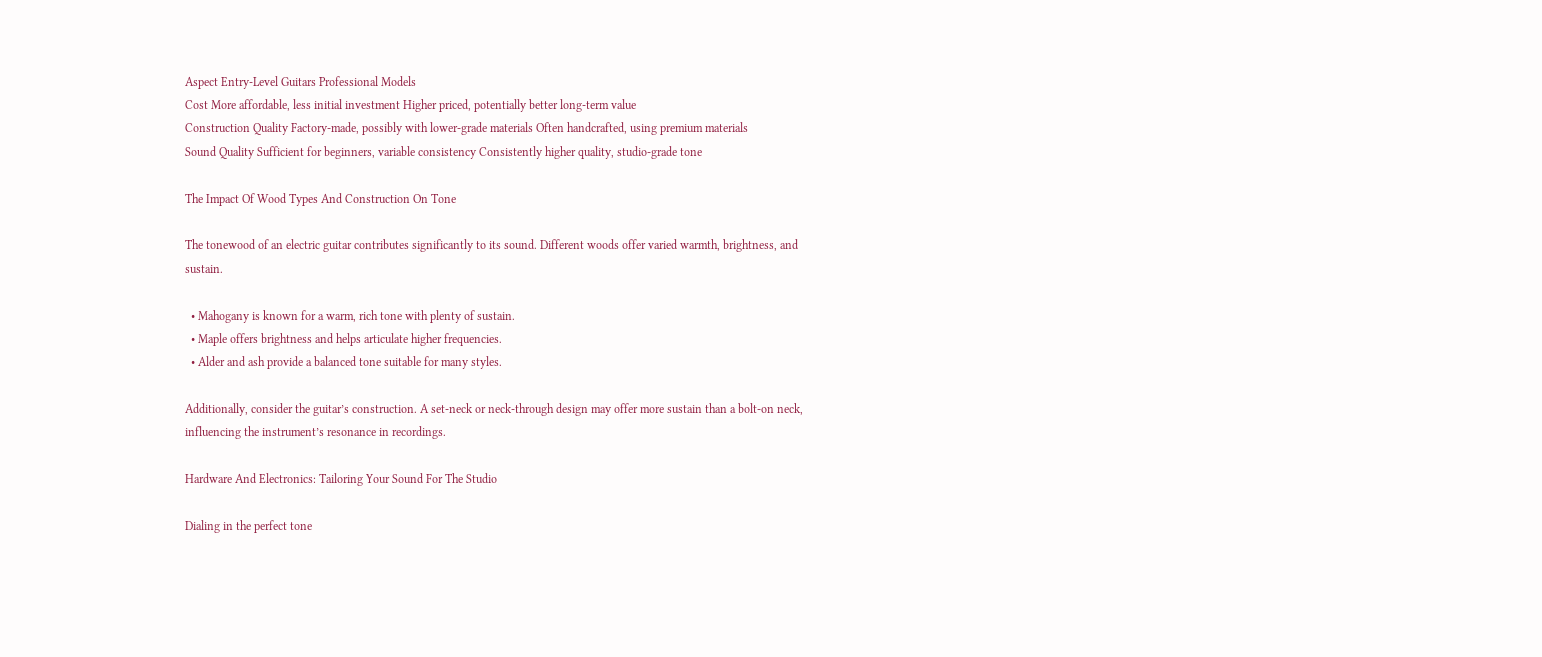Aspect Entry-Level Guitars Professional Models
Cost More affordable, less initial investment Higher priced, potentially better long-term value
Construction Quality Factory-made, possibly with lower-grade materials Often handcrafted, using premium materials
Sound Quality Sufficient for beginners, variable consistency Consistently higher quality, studio-grade tone

The Impact Of Wood Types And Construction On Tone

The tonewood of an electric guitar contributes significantly to its sound. Different woods offer varied warmth, brightness, and sustain.

  • Mahogany is known for a warm, rich tone with plenty of sustain.
  • Maple offers brightness and helps articulate higher frequencies.
  • Alder and ash provide a balanced tone suitable for many styles.

Additionally, consider the guitar’s construction. A set-neck or neck-through design may offer more sustain than a bolt-on neck, influencing the instrument’s resonance in recordings.

Hardware And Electronics: Tailoring Your Sound For The Studio

Dialing in the perfect tone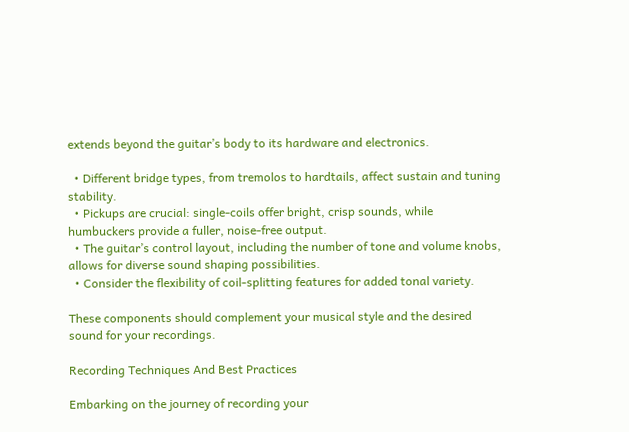extends beyond the guitar’s body to its hardware and electronics.

  • Different bridge types, from tremolos to hardtails, affect sustain and tuning stability.
  • Pickups are crucial: single-coils offer bright, crisp sounds, while humbuckers provide a fuller, noise-free output.
  • The guitar’s control layout, including the number of tone and volume knobs, allows for diverse sound shaping possibilities.
  • Consider the flexibility of coil-splitting features for added tonal variety.

These components should complement your musical style and the desired sound for your recordings.

Recording Techniques And Best Practices

Embarking on the journey of recording your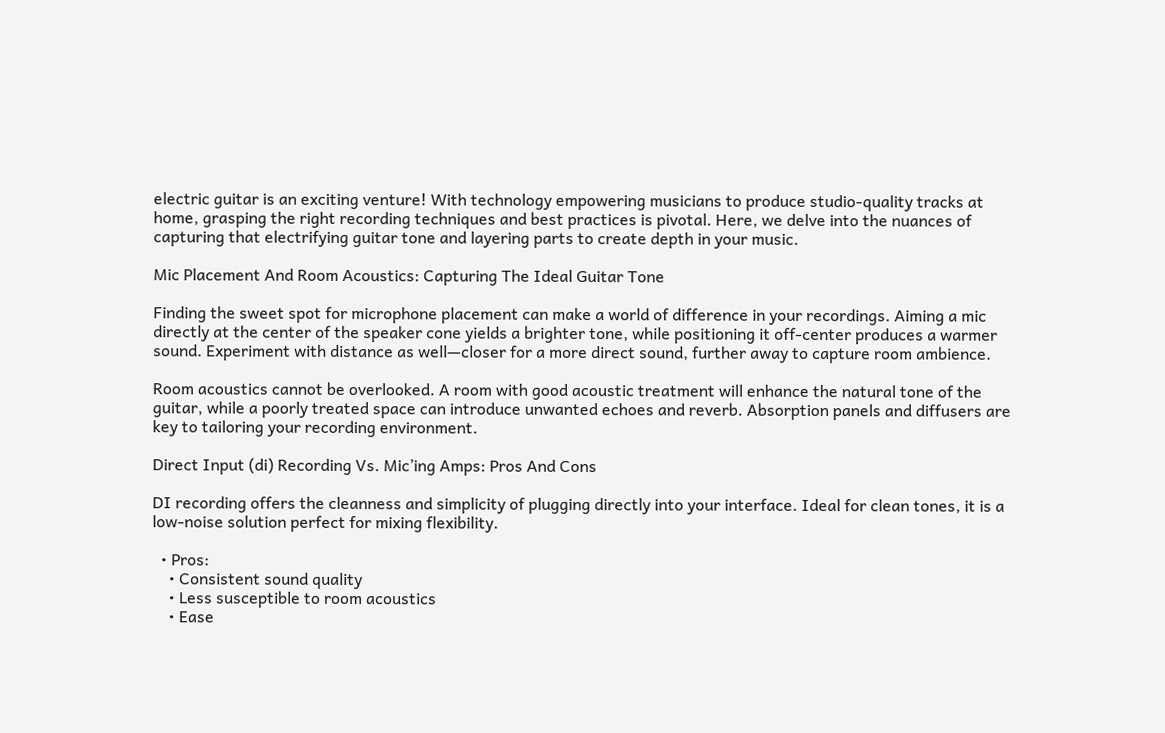electric guitar is an exciting venture! With technology empowering musicians to produce studio-quality tracks at home, grasping the right recording techniques and best practices is pivotal. Here, we delve into the nuances of capturing that electrifying guitar tone and layering parts to create depth in your music.

Mic Placement And Room Acoustics: Capturing The Ideal Guitar Tone

Finding the sweet spot for microphone placement can make a world of difference in your recordings. Aiming a mic directly at the center of the speaker cone yields a brighter tone, while positioning it off-center produces a warmer sound. Experiment with distance as well—closer for a more direct sound, further away to capture room ambience.

Room acoustics cannot be overlooked. A room with good acoustic treatment will enhance the natural tone of the guitar, while a poorly treated space can introduce unwanted echoes and reverb. Absorption panels and diffusers are key to tailoring your recording environment.

Direct Input (di) Recording Vs. Mic’ing Amps: Pros And Cons

DI recording offers the cleanness and simplicity of plugging directly into your interface. Ideal for clean tones, it is a low-noise solution perfect for mixing flexibility.

  • Pros:
    • Consistent sound quality
    • Less susceptible to room acoustics
    • Ease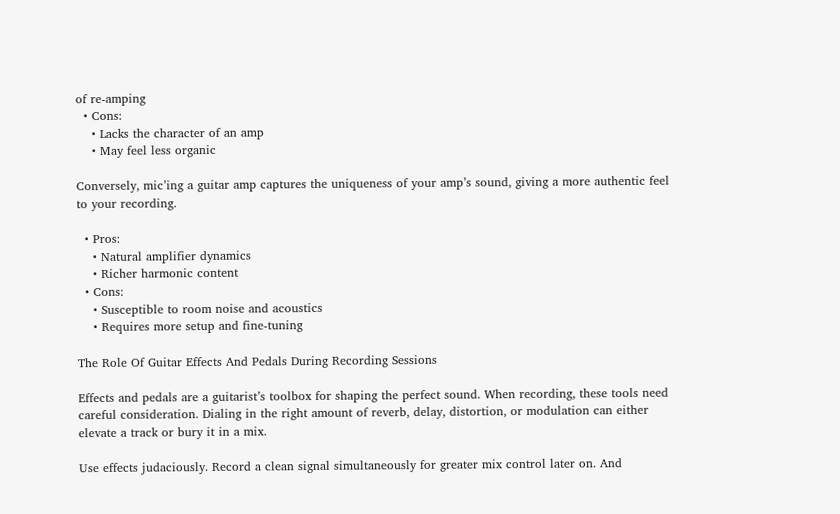of re-amping
  • Cons:
    • Lacks the character of an amp
    • May feel less organic

Conversely, mic’ing a guitar amp captures the uniqueness of your amp’s sound, giving a more authentic feel to your recording.

  • Pros:
    • Natural amplifier dynamics
    • Richer harmonic content
  • Cons:
    • Susceptible to room noise and acoustics
    • Requires more setup and fine-tuning

The Role Of Guitar Effects And Pedals During Recording Sessions

Effects and pedals are a guitarist’s toolbox for shaping the perfect sound. When recording, these tools need careful consideration. Dialing in the right amount of reverb, delay, distortion, or modulation can either elevate a track or bury it in a mix.

Use effects judaciously. Record a clean signal simultaneously for greater mix control later on. And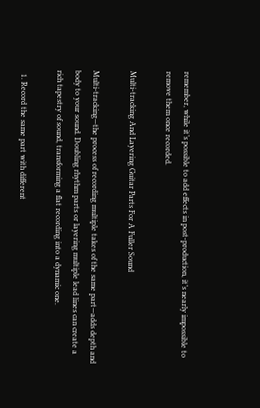remember, while it’s possible to add effects in post-production, it’s nearly impossible to remove them once recorded.

Multi-tracking And Layering Guitar Parts For A Fuller Sound

Multi-tracking—the process of recording multiple takes of the same part—adds depth and body to your sound. Doubling rhythm parts or layering multiple lead lines can create a rich tapestry of sound, transforming a flat recording into a dynamic one.

  1. Record the same part with different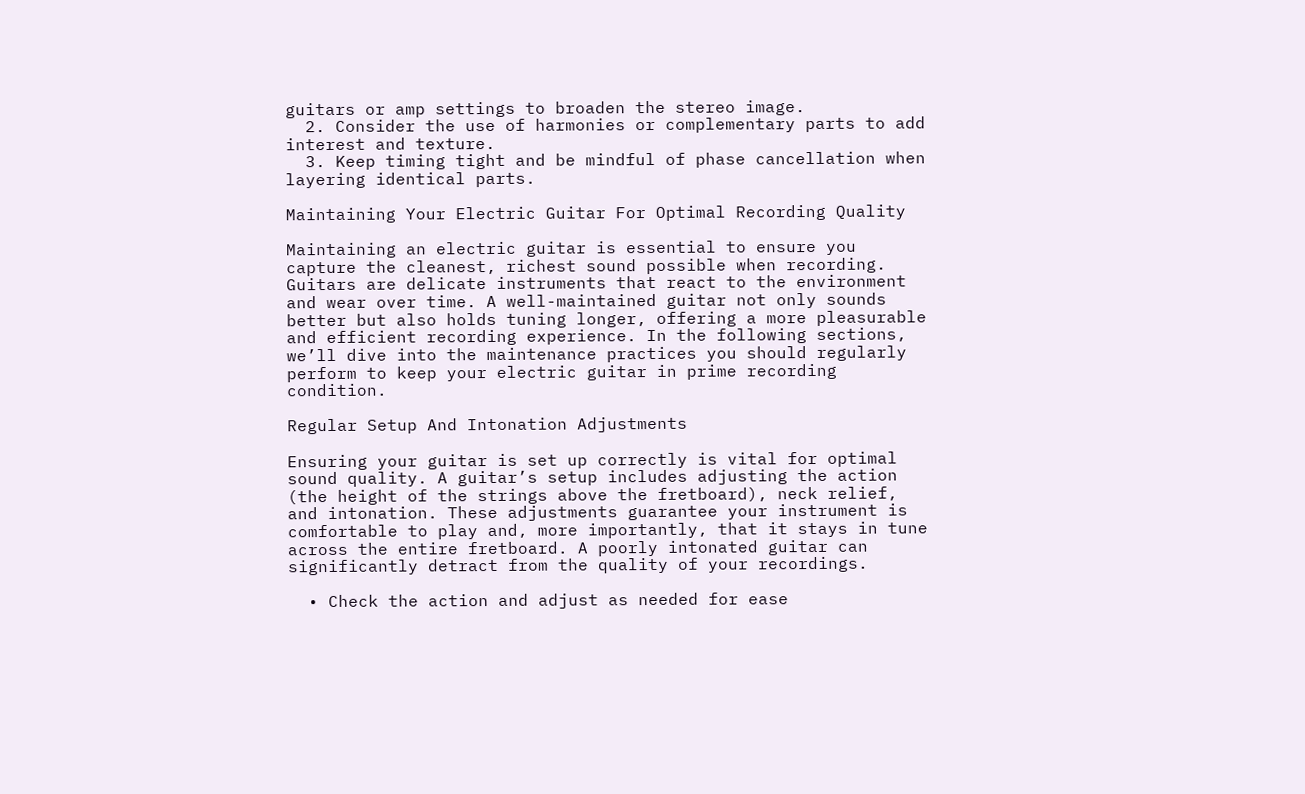guitars or amp settings to broaden the stereo image.
  2. Consider the use of harmonies or complementary parts to add interest and texture.
  3. Keep timing tight and be mindful of phase cancellation when layering identical parts.

Maintaining Your Electric Guitar For Optimal Recording Quality

Maintaining an electric guitar is essential to ensure you capture the cleanest, richest sound possible when recording. Guitars are delicate instruments that react to the environment and wear over time. A well-maintained guitar not only sounds better but also holds tuning longer, offering a more pleasurable and efficient recording experience. In the following sections, we’ll dive into the maintenance practices you should regularly perform to keep your electric guitar in prime recording condition.

Regular Setup And Intonation Adjustments

Ensuring your guitar is set up correctly is vital for optimal sound quality. A guitar’s setup includes adjusting the action (the height of the strings above the fretboard), neck relief, and intonation. These adjustments guarantee your instrument is comfortable to play and, more importantly, that it stays in tune across the entire fretboard. A poorly intonated guitar can significantly detract from the quality of your recordings.

  • Check the action and adjust as needed for ease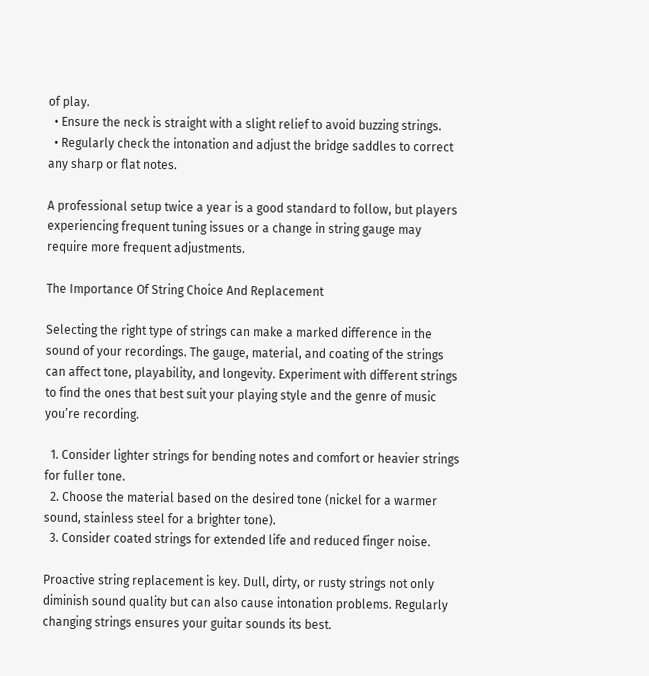of play.
  • Ensure the neck is straight with a slight relief to avoid buzzing strings.
  • Regularly check the intonation and adjust the bridge saddles to correct any sharp or flat notes.

A professional setup twice a year is a good standard to follow, but players experiencing frequent tuning issues or a change in string gauge may require more frequent adjustments.

The Importance Of String Choice And Replacement

Selecting the right type of strings can make a marked difference in the sound of your recordings. The gauge, material, and coating of the strings can affect tone, playability, and longevity. Experiment with different strings to find the ones that best suit your playing style and the genre of music you’re recording.

  1. Consider lighter strings for bending notes and comfort or heavier strings for fuller tone.
  2. Choose the material based on the desired tone (nickel for a warmer sound, stainless steel for a brighter tone).
  3. Consider coated strings for extended life and reduced finger noise.

Proactive string replacement is key. Dull, dirty, or rusty strings not only diminish sound quality but can also cause intonation problems. Regularly changing strings ensures your guitar sounds its best.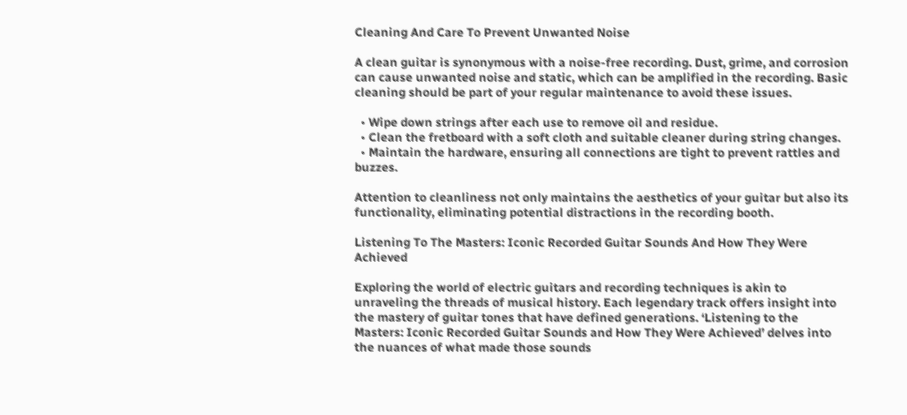Cleaning And Care To Prevent Unwanted Noise

A clean guitar is synonymous with a noise-free recording. Dust, grime, and corrosion can cause unwanted noise and static, which can be amplified in the recording. Basic cleaning should be part of your regular maintenance to avoid these issues.

  • Wipe down strings after each use to remove oil and residue.
  • Clean the fretboard with a soft cloth and suitable cleaner during string changes.
  • Maintain the hardware, ensuring all connections are tight to prevent rattles and buzzes.

Attention to cleanliness not only maintains the aesthetics of your guitar but also its functionality, eliminating potential distractions in the recording booth.

Listening To The Masters: Iconic Recorded Guitar Sounds And How They Were Achieved

Exploring the world of electric guitars and recording techniques is akin to unraveling the threads of musical history. Each legendary track offers insight into the mastery of guitar tones that have defined generations. ‘Listening to the Masters: Iconic Recorded Guitar Sounds and How They Were Achieved’ delves into the nuances of what made those sounds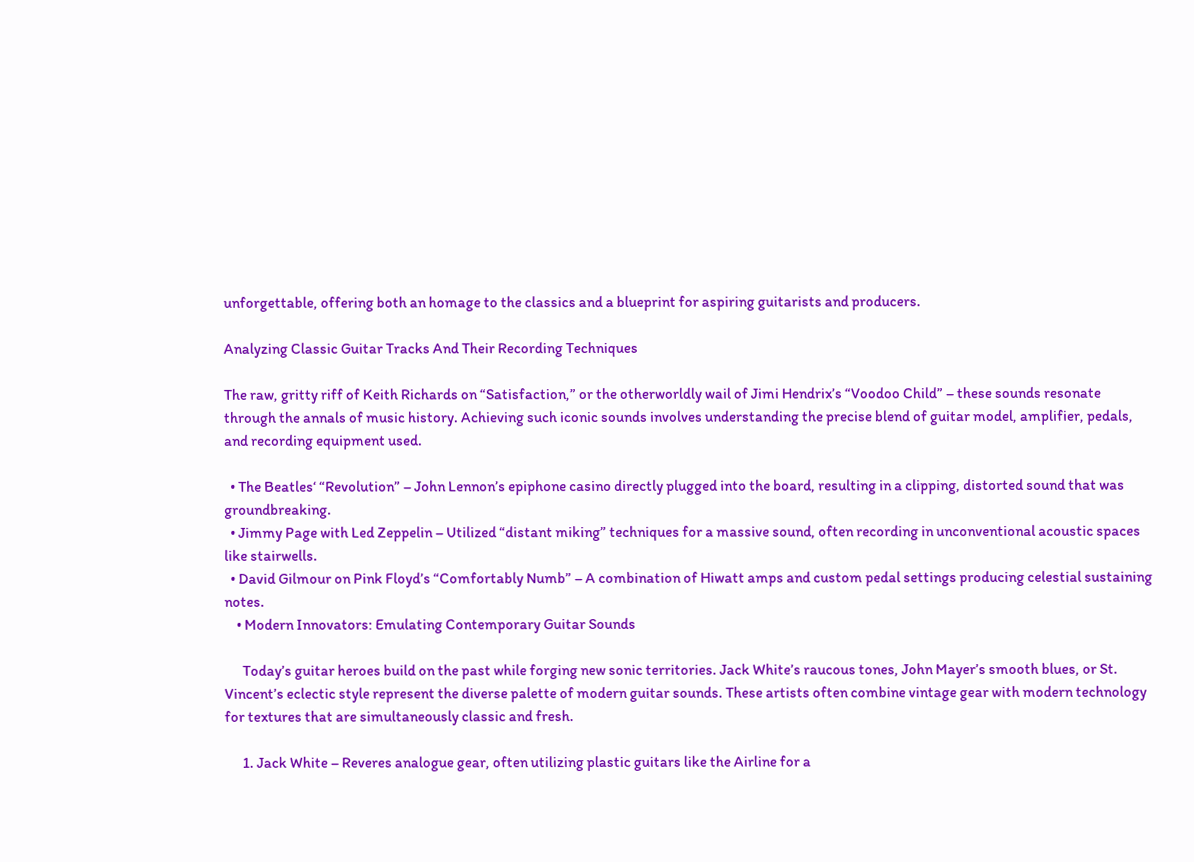unforgettable, offering both an homage to the classics and a blueprint for aspiring guitarists and producers.

Analyzing Classic Guitar Tracks And Their Recording Techniques

The raw, gritty riff of Keith Richards on “Satisfaction,” or the otherworldly wail of Jimi Hendrix’s “Voodoo Child” – these sounds resonate through the annals of music history. Achieving such iconic sounds involves understanding the precise blend of guitar model, amplifier, pedals, and recording equipment used.

  • The Beatles‘ “Revolution” – John Lennon’s epiphone casino directly plugged into the board, resulting in a clipping, distorted sound that was groundbreaking.
  • Jimmy Page with Led Zeppelin – Utilized “distant miking” techniques for a massive sound, often recording in unconventional acoustic spaces like stairwells.
  • David Gilmour on Pink Floyd’s “Comfortably Numb” – A combination of Hiwatt amps and custom pedal settings producing celestial sustaining notes.
    • Modern Innovators: Emulating Contemporary Guitar Sounds

      Today’s guitar heroes build on the past while forging new sonic territories. Jack White’s raucous tones, John Mayer’s smooth blues, or St. Vincent’s eclectic style represent the diverse palette of modern guitar sounds. These artists often combine vintage gear with modern technology for textures that are simultaneously classic and fresh.

      1. Jack White – Reveres analogue gear, often utilizing plastic guitars like the Airline for a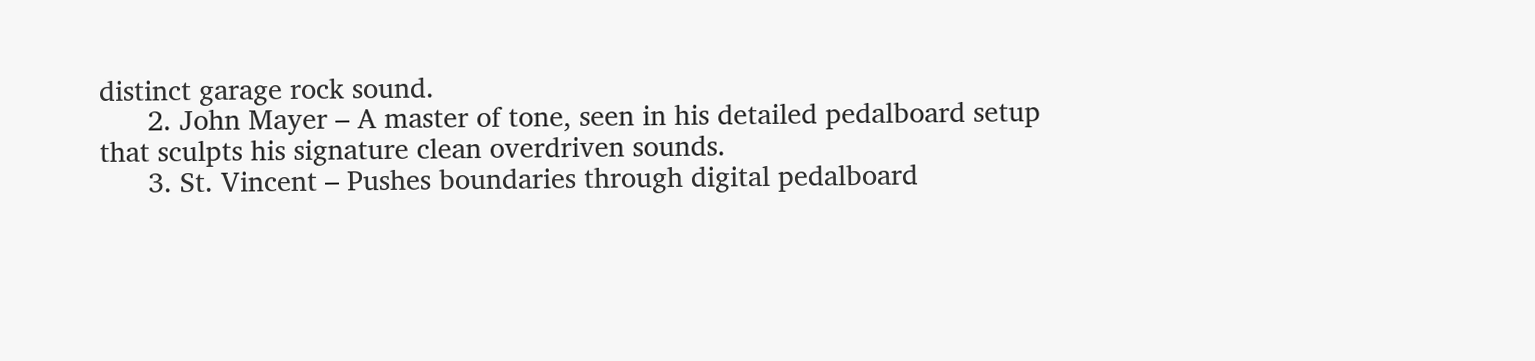distinct garage rock sound.
      2. John Mayer – A master of tone, seen in his detailed pedalboard setup that sculpts his signature clean overdriven sounds.
      3. St. Vincent – Pushes boundaries through digital pedalboard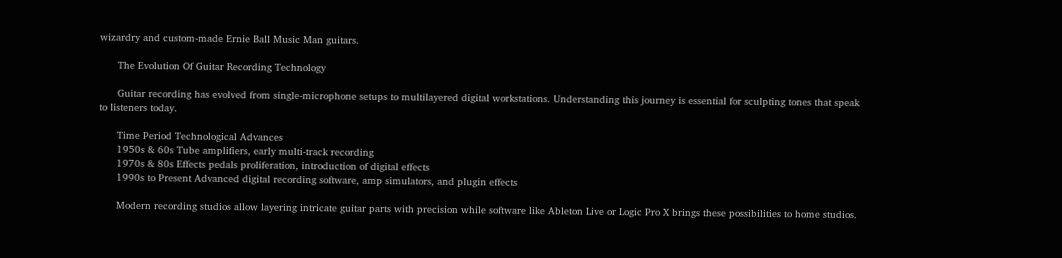wizardry and custom-made Ernie Ball Music Man guitars.

      The Evolution Of Guitar Recording Technology

      Guitar recording has evolved from single-microphone setups to multilayered digital workstations. Understanding this journey is essential for sculpting tones that speak to listeners today.

      Time Period Technological Advances
      1950s & 60s Tube amplifiers, early multi-track recording
      1970s & 80s Effects pedals proliferation, introduction of digital effects
      1990s to Present Advanced digital recording software, amp simulators, and plugin effects

      Modern recording studios allow layering intricate guitar parts with precision while software like Ableton Live or Logic Pro X brings these possibilities to home studios.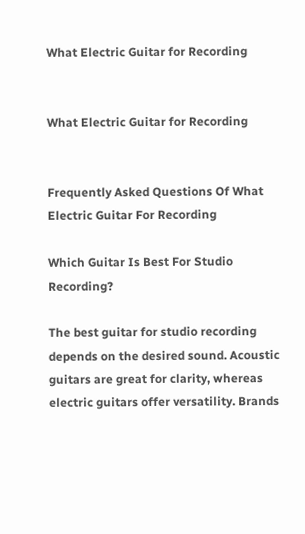What Electric Guitar for Recording


What Electric Guitar for Recording


Frequently Asked Questions Of What Electric Guitar For Recording

Which Guitar Is Best For Studio Recording?

The best guitar for studio recording depends on the desired sound. Acoustic guitars are great for clarity, whereas electric guitars offer versatility. Brands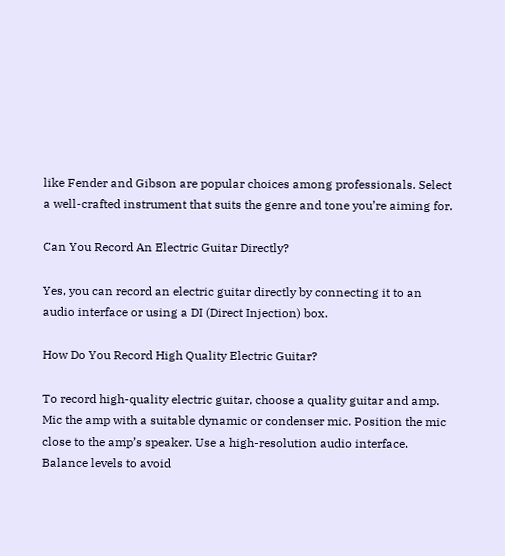like Fender and Gibson are popular choices among professionals. Select a well-crafted instrument that suits the genre and tone you’re aiming for.

Can You Record An Electric Guitar Directly?

Yes, you can record an electric guitar directly by connecting it to an audio interface or using a DI (Direct Injection) box.

How Do You Record High Quality Electric Guitar?

To record high-quality electric guitar, choose a quality guitar and amp. Mic the amp with a suitable dynamic or condenser mic. Position the mic close to the amp’s speaker. Use a high-resolution audio interface. Balance levels to avoid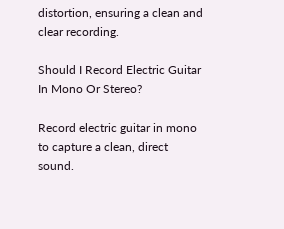distortion, ensuring a clean and clear recording.

Should I Record Electric Guitar In Mono Or Stereo?

Record electric guitar in mono to capture a clean, direct sound.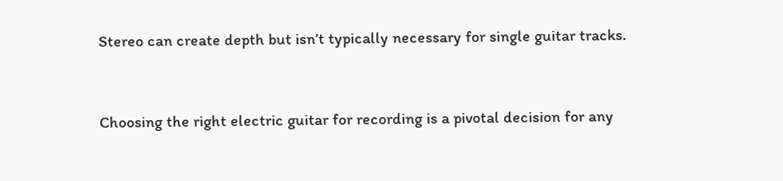Stereo can create depth but isn’t typically necessary for single guitar tracks.


Choosing the right electric guitar for recording is a pivotal decision for any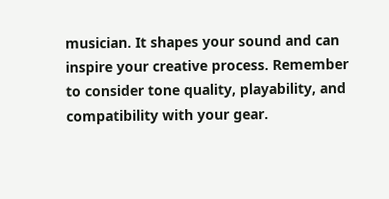musician. It shapes your sound and can inspire your creative process. Remember to consider tone quality, playability, and compatibility with your gear.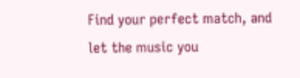Find your perfect match, and let the music you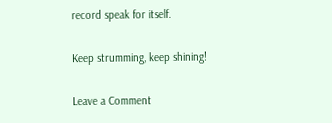record speak for itself.

Keep strumming, keep shining!

Leave a Comment